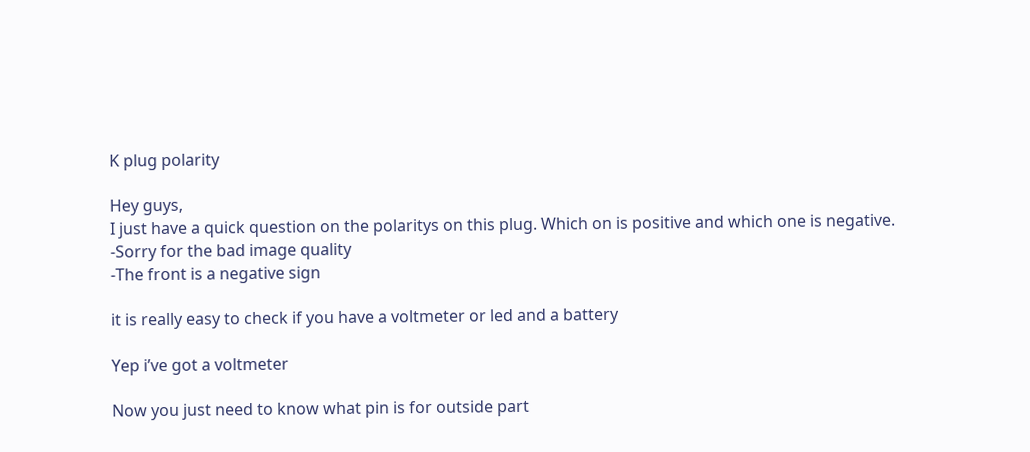K plug polarity

Hey guys,
I just have a quick question on the polaritys on this plug. Which on is positive and which one is negative.
-Sorry for the bad image quality
-The front is a negative sign

it is really easy to check if you have a voltmeter or led and a battery

Yep i’ve got a voltmeter

Now you just need to know what pin is for outside part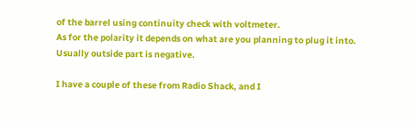of the barrel using continuity check with voltmeter.
As for the polarity it depends on what are you planning to plug it into. Usually outside part is negative.

I have a couple of these from Radio Shack, and I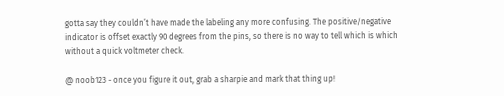gotta say they couldn’t have made the labeling any more confusing. The positive/negative indicator is offset exactly 90 degrees from the pins, so there is no way to tell which is which without a quick voltmeter check.

@ noob123 - once you figure it out, grab a sharpie and mark that thing up!